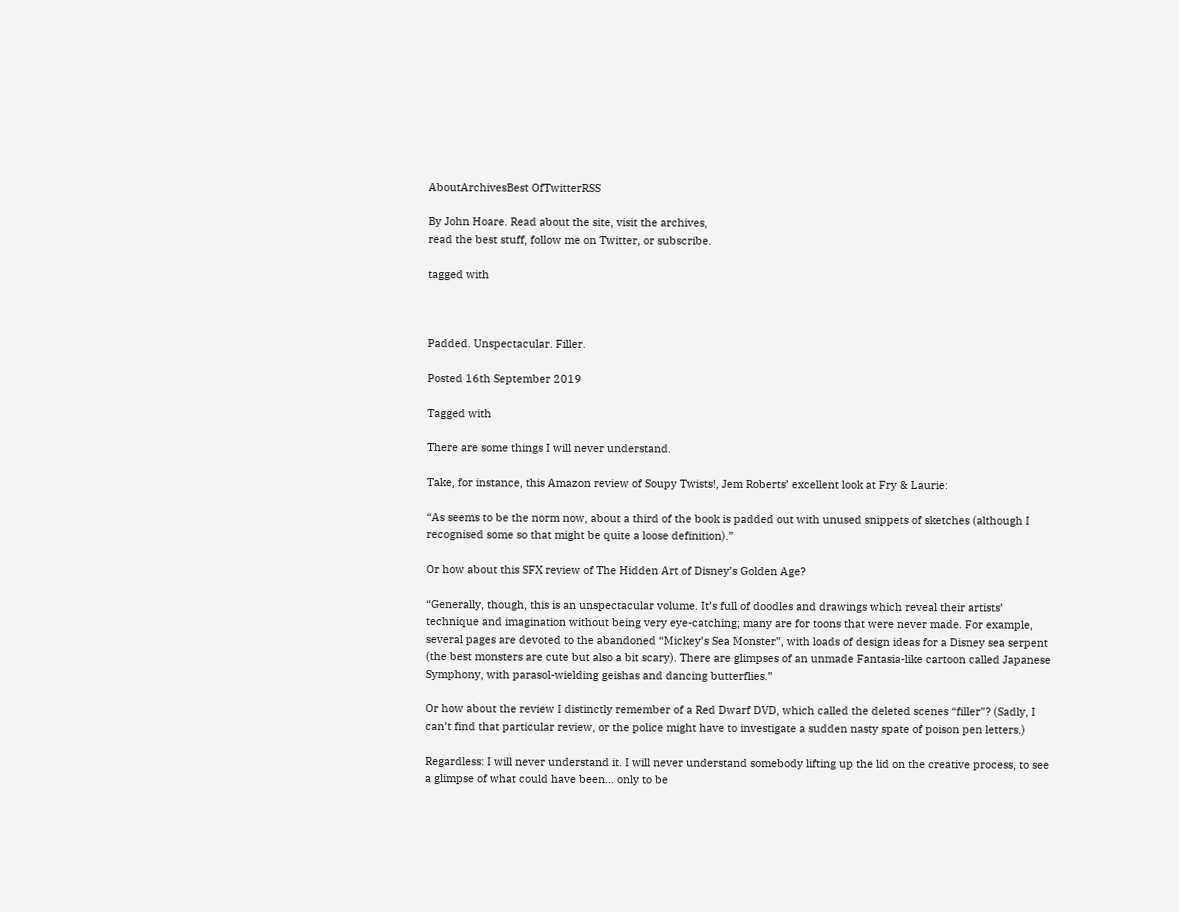AboutArchivesBest OfTwitterRSS

By John Hoare. Read about the site, visit the archives,
read the best stuff, follow me on Twitter, or subscribe.

tagged with



Padded. Unspectacular. Filler.

Posted 16th September 2019

Tagged with

There are some things I will never understand.

Take, for instance, this Amazon review of Soupy Twists!, Jem Roberts’ excellent look at Fry & Laurie:

“As seems to be the norm now, about a third of the book is padded out with unused snippets of sketches (although I recognised some so that might be quite a loose definition).”

Or how about this SFX review of The Hidden Art of Disney’s Golden Age?

“Generally, though, this is an unspectacular volume. It’s full of doodles and drawings which reveal their artists’ technique and imagination without being very eye-catching; many are for toons that were never made. For example, several pages are devoted to the abandoned “Mickey’s Sea Monster”, with loads of design ideas for a Disney sea serpent (the best monsters are cute but also a bit scary). There are glimpses of an unmade Fantasia-like cartoon called Japanese Symphony, with parasol-wielding geishas and dancing butterflies.”

Or how about the review I distinctly remember of a Red Dwarf DVD, which called the deleted scenes “filler”? (Sadly, I can’t find that particular review, or the police might have to investigate a sudden nasty spate of poison pen letters.)

Regardless: I will never understand it. I will never understand somebody lifting up the lid on the creative process, to see a glimpse of what could have been… only to be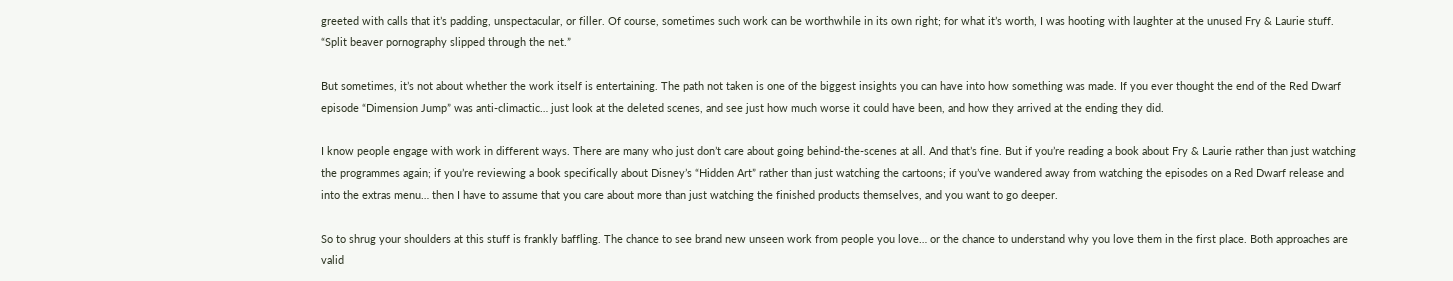greeted with calls that it’s padding, unspectacular, or filler. Of course, sometimes such work can be worthwhile in its own right; for what it’s worth, I was hooting with laughter at the unused Fry & Laurie stuff. “Split beaver pornography slipped through the net.”

But sometimes, it’s not about whether the work itself is entertaining. The path not taken is one of the biggest insights you can have into how something was made. If you ever thought the end of the Red Dwarf episode “Dimension Jump” was anti-climactic… just look at the deleted scenes, and see just how much worse it could have been, and how they arrived at the ending they did.

I know people engage with work in different ways. There are many who just don’t care about going behind-the-scenes at all. And that’s fine. But if you’re reading a book about Fry & Laurie rather than just watching the programmes again; if you’re reviewing a book specifically about Disney’s “Hidden Art” rather than just watching the cartoons; if you’ve wandered away from watching the episodes on a Red Dwarf release and into the extras menu… then I have to assume that you care about more than just watching the finished products themselves, and you want to go deeper.

So to shrug your shoulders at this stuff is frankly baffling. The chance to see brand new unseen work from people you love… or the chance to understand why you love them in the first place. Both approaches are valid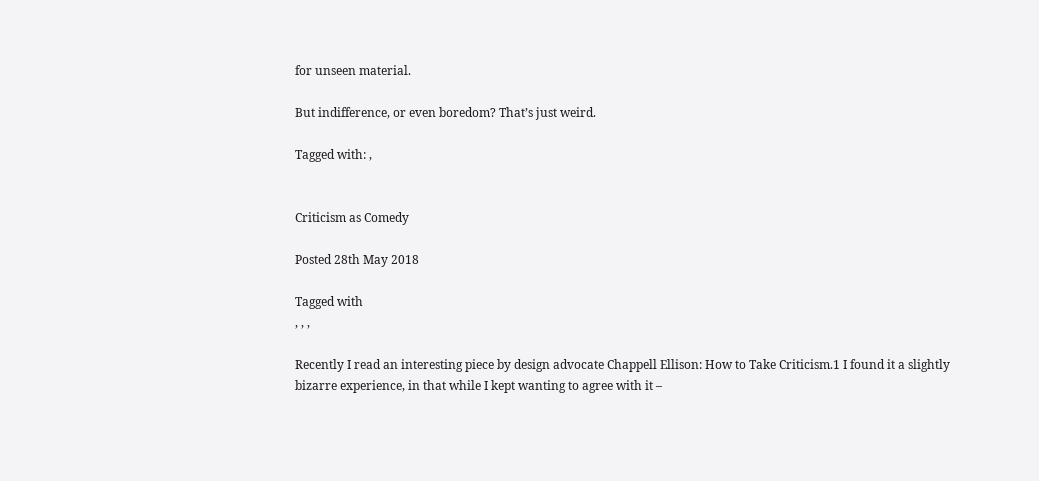for unseen material.

But indifference, or even boredom? That’s just weird.

Tagged with: ,


Criticism as Comedy

Posted 28th May 2018

Tagged with
, , ,

Recently I read an interesting piece by design advocate Chappell Ellison: How to Take Criticism.1 I found it a slightly bizarre experience, in that while I kept wanting to agree with it –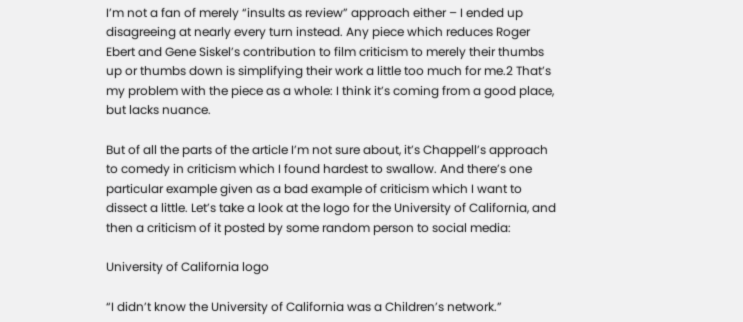I’m not a fan of merely “insults as review” approach either – I ended up disagreeing at nearly every turn instead. Any piece which reduces Roger Ebert and Gene Siskel’s contribution to film criticism to merely their thumbs up or thumbs down is simplifying their work a little too much for me.2 That’s my problem with the piece as a whole: I think it’s coming from a good place, but lacks nuance.

But of all the parts of the article I’m not sure about, it’s Chappell’s approach to comedy in criticism which I found hardest to swallow. And there’s one particular example given as a bad example of criticism which I want to dissect a little. Let’s take a look at the logo for the University of California, and then a criticism of it posted by some random person to social media:

University of California logo

“I didn’t know the University of California was a Children’s network.”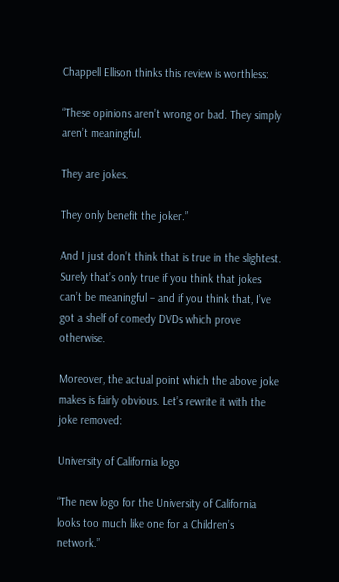Chappell Ellison thinks this review is worthless:

“These opinions aren’t wrong or bad. They simply aren’t meaningful.

They are jokes.

They only benefit the joker.”

And I just don’t think that is true in the slightest. Surely that’s only true if you think that jokes can’t be meaningful – and if you think that, I’ve got a shelf of comedy DVDs which prove otherwise.

Moreover, the actual point which the above joke makes is fairly obvious. Let’s rewrite it with the joke removed:

University of California logo

“The new logo for the University of California looks too much like one for a Children’s network.”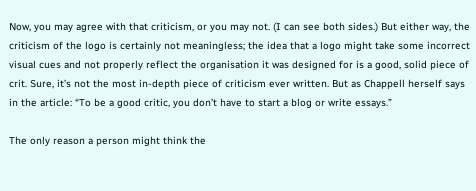Now, you may agree with that criticism, or you may not. (I can see both sides.) But either way, the criticism of the logo is certainly not meaningless; the idea that a logo might take some incorrect visual cues and not properly reflect the organisation it was designed for is a good, solid piece of crit. Sure, it’s not the most in-depth piece of criticism ever written. But as Chappell herself says in the article: “To be a good critic, you don’t have to start a blog or write essays.”

The only reason a person might think the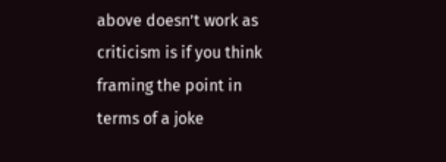above doesn’t work as criticism is if you think framing the point in terms of a joke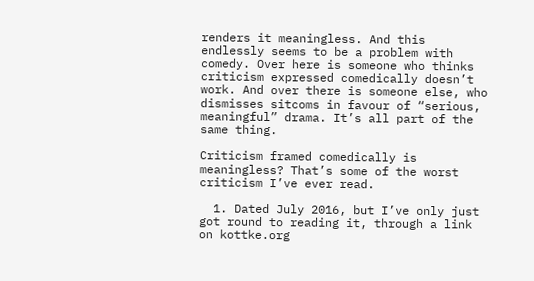renders it meaningless. And this endlessly seems to be a problem with comedy. Over here is someone who thinks criticism expressed comedically doesn’t work. And over there is someone else, who dismisses sitcoms in favour of “serious, meaningful” drama. It’s all part of the same thing.

Criticism framed comedically is meaningless? That’s some of the worst criticism I’ve ever read.

  1. Dated July 2016, but I’ve only just got round to reading it, through a link on kottke.org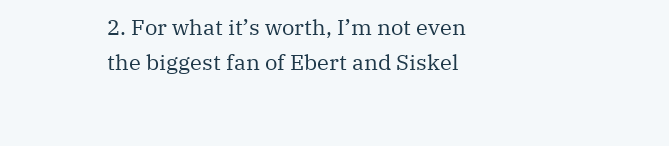2. For what it’s worth, I’m not even the biggest fan of Ebert and Siskel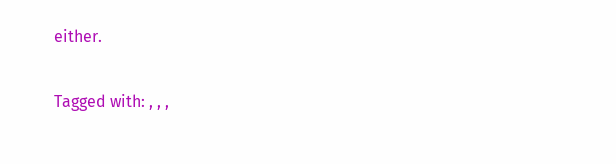either.

Tagged with: , , ,